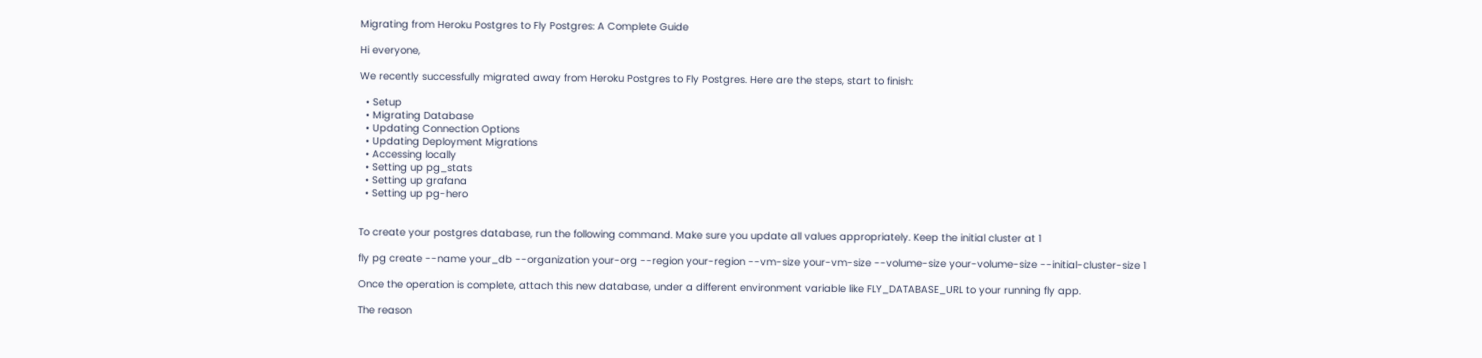Migrating from Heroku Postgres to Fly Postgres: A Complete Guide

Hi everyone,

We recently successfully migrated away from Heroku Postgres to Fly Postgres. Here are the steps, start to finish:

  • Setup
  • Migrating Database
  • Updating Connection Options
  • Updating Deployment Migrations
  • Accessing locally
  • Setting up pg_stats
  • Setting up grafana
  • Setting up pg-hero


To create your postgres database, run the following command. Make sure you update all values appropriately. Keep the initial cluster at 1

fly pg create --name your_db --organization your-org --region your-region --vm-size your-vm-size --volume-size your-volume-size --initial-cluster-size 1

Once the operation is complete, attach this new database, under a different environment variable like FLY_DATABASE_URL to your running fly app.

The reason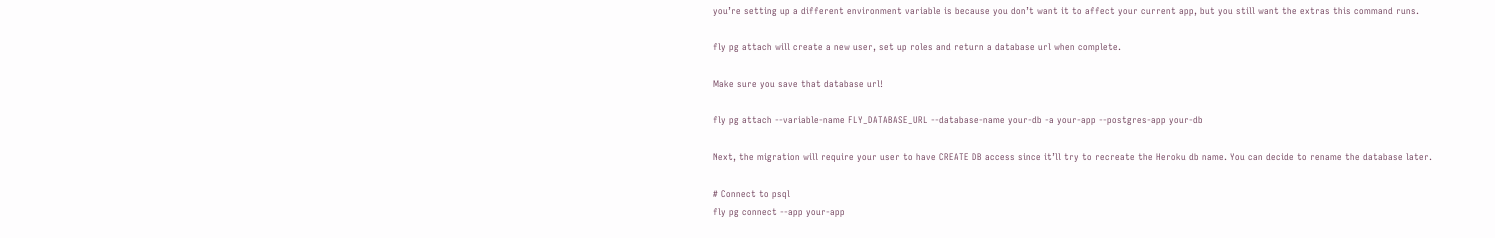you’re setting up a different environment variable is because you don’t want it to affect your current app, but you still want the extras this command runs.

fly pg attach will create a new user, set up roles and return a database url when complete.

Make sure you save that database url!

fly pg attach --variable-name FLY_DATABASE_URL --database-name your-db -a your-app --postgres-app your-db

Next, the migration will require your user to have CREATE DB access since it’ll try to recreate the Heroku db name. You can decide to rename the database later.

# Connect to psql
fly pg connect --app your-app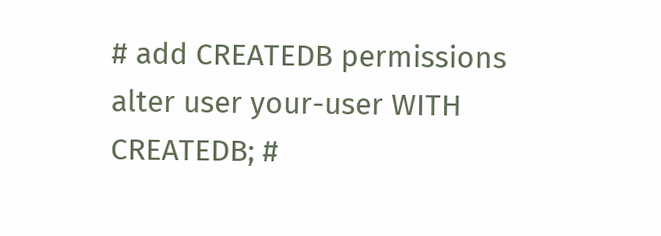# add CREATEDB permissions
alter user your-user WITH CREATEDB; #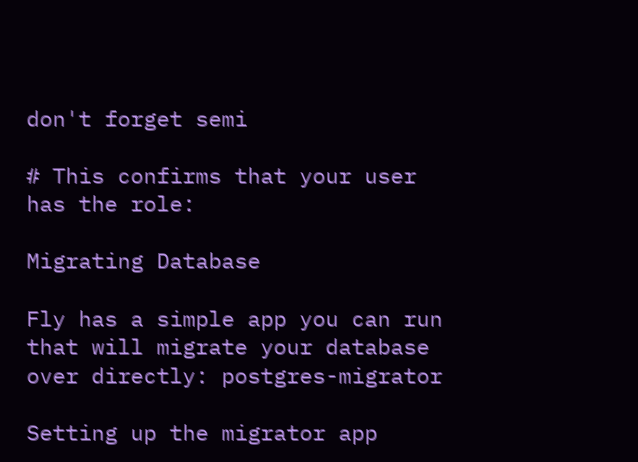don't forget semi

# This confirms that your user has the role:

Migrating Database

Fly has a simple app you can run that will migrate your database over directly: postgres-migrator

Setting up the migrator app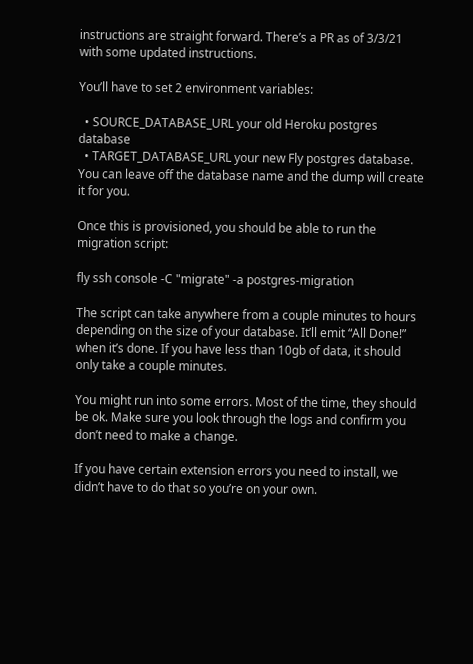instructions are straight forward. There’s a PR as of 3/3/21 with some updated instructions.

You’ll have to set 2 environment variables:

  • SOURCE_DATABASE_URL your old Heroku postgres database
  • TARGET_DATABASE_URL your new Fly postgres database. You can leave off the database name and the dump will create it for you.

Once this is provisioned, you should be able to run the migration script:

fly ssh console -C "migrate" -a postgres-migration

The script can take anywhere from a couple minutes to hours depending on the size of your database. It’ll emit “All Done!” when it’s done. If you have less than 10gb of data, it should only take a couple minutes.

You might run into some errors. Most of the time, they should be ok. Make sure you look through the logs and confirm you don’t need to make a change.

If you have certain extension errors you need to install, we didn’t have to do that so you’re on your own.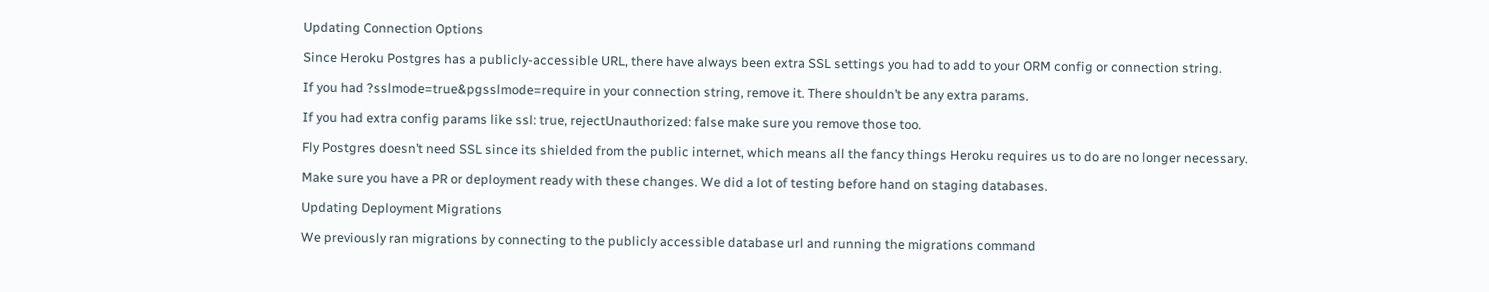Updating Connection Options

Since Heroku Postgres has a publicly-accessible URL, there have always been extra SSL settings you had to add to your ORM config or connection string.

If you had ?sslmode=true&pgsslmode=require in your connection string, remove it. There shouldn’t be any extra params.

If you had extra config params like ssl: true, rejectUnauthorized: false make sure you remove those too.

Fly Postgres doesn’t need SSL since its shielded from the public internet, which means all the fancy things Heroku requires us to do are no longer necessary.

Make sure you have a PR or deployment ready with these changes. We did a lot of testing before hand on staging databases.

Updating Deployment Migrations

We previously ran migrations by connecting to the publicly accessible database url and running the migrations command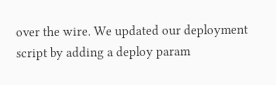over the wire. We updated our deployment script by adding a deploy param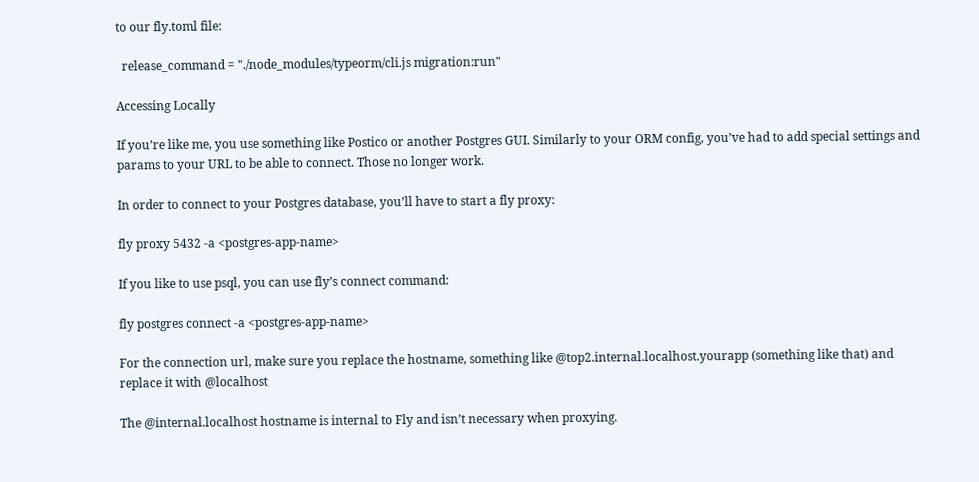to our fly.toml file:

  release_command = "./node_modules/typeorm/cli.js migration:run"

Accessing Locally

If you’re like me, you use something like Postico or another Postgres GUI. Similarly to your ORM config, you’ve had to add special settings and params to your URL to be able to connect. Those no longer work.

In order to connect to your Postgres database, you’ll have to start a fly proxy:

fly proxy 5432 -a <postgres-app-name>

If you like to use psql, you can use fly’s connect command:

fly postgres connect -a <postgres-app-name>

For the connection url, make sure you replace the hostname, something like @top2.internal.localhost.yourapp (something like that) and replace it with @localhost

The @internal.localhost hostname is internal to Fly and isn’t necessary when proxying.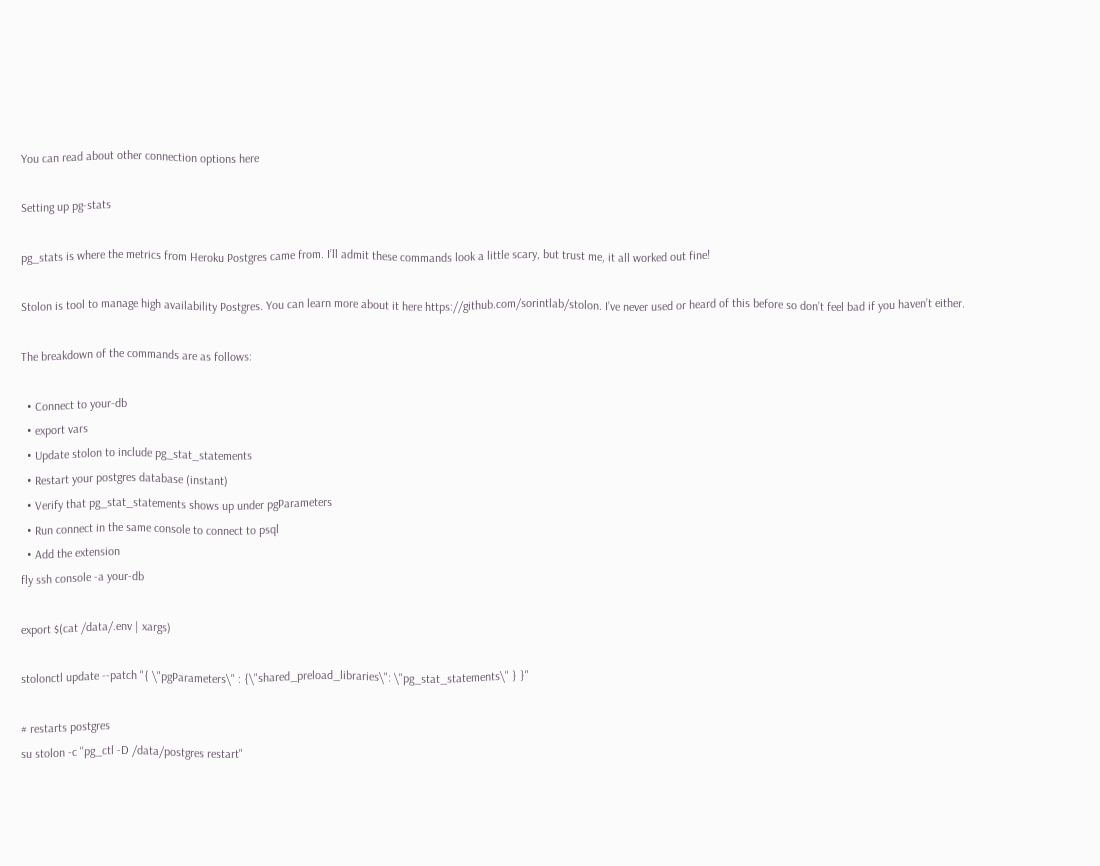You can read about other connection options here

Setting up pg-stats

pg_stats is where the metrics from Heroku Postgres came from. I’ll admit these commands look a little scary, but trust me, it all worked out fine!

Stolon is tool to manage high availability Postgres. You can learn more about it here https://github.com/sorintlab/stolon. I’ve never used or heard of this before so don’t feel bad if you haven’t either.

The breakdown of the commands are as follows:

  • Connect to your-db
  • export vars
  • Update stolon to include pg_stat_statements
  • Restart your postgres database (instant)
  • Verify that pg_stat_statements shows up under pgParameters
  • Run connect in the same console to connect to psql
  • Add the extension
fly ssh console -a your-db

export $(cat /data/.env | xargs)

stolonctl update --patch "{ \"pgParameters\" : {\"shared_preload_libraries\": \"pg_stat_statements\" } }"

# restarts postgres
su stolon -c "pg_ctl -D /data/postgres restart"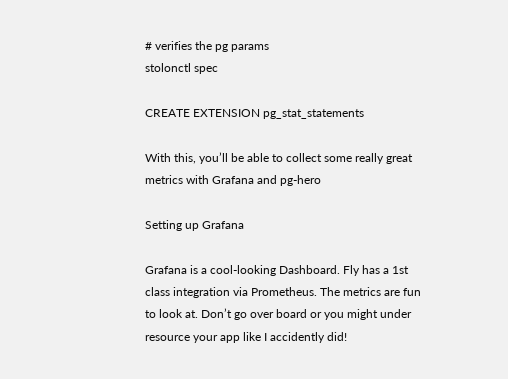# verifies the pg params
stolonctl spec

CREATE EXTENSION pg_stat_statements

With this, you’ll be able to collect some really great metrics with Grafana and pg-hero

Setting up Grafana

Grafana is a cool-looking Dashboard. Fly has a 1st class integration via Prometheus. The metrics are fun to look at. Don’t go over board or you might under resource your app like I accidently did!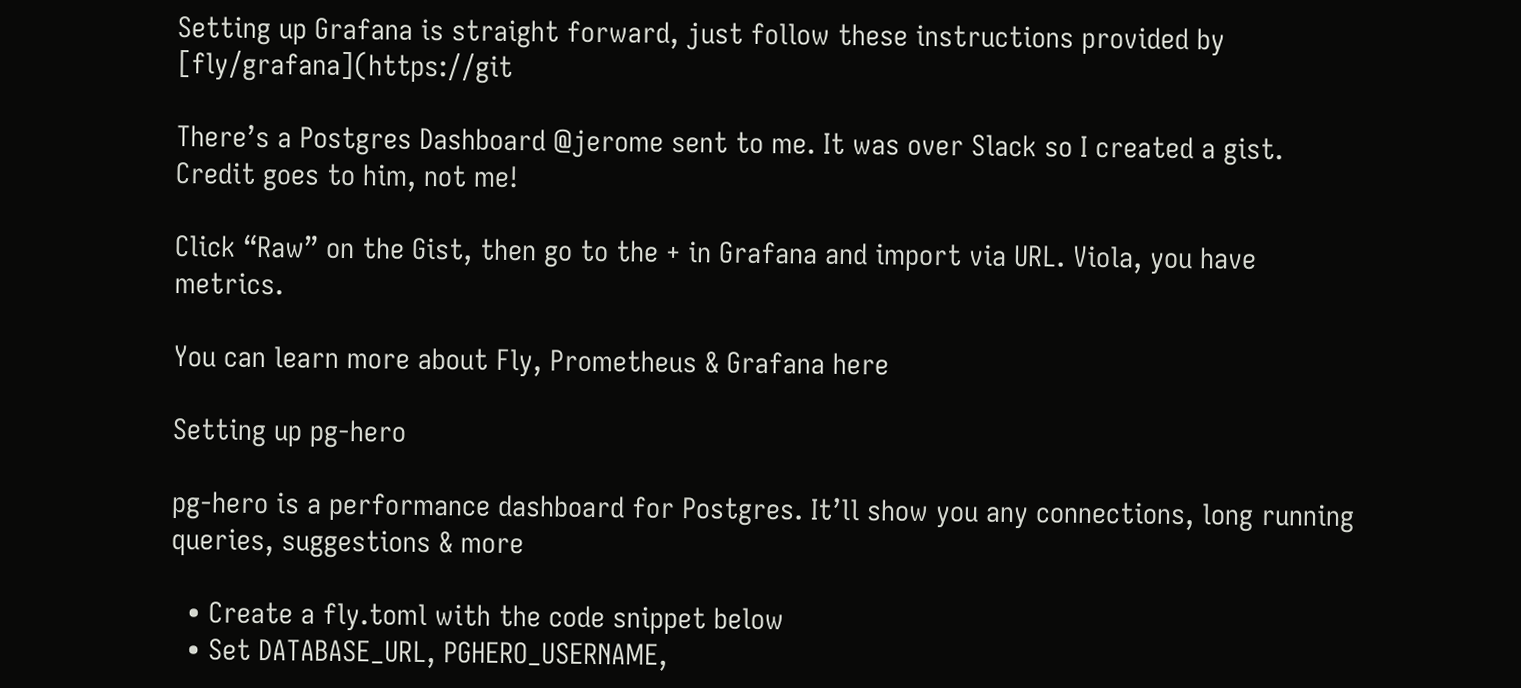Setting up Grafana is straight forward, just follow these instructions provided by [fly/grafana](https://git

There’s a Postgres Dashboard @jerome sent to me. It was over Slack so I created a gist. Credit goes to him, not me!

Click “Raw” on the Gist, then go to the + in Grafana and import via URL. Viola, you have metrics.

You can learn more about Fly, Prometheus & Grafana here

Setting up pg-hero

pg-hero is a performance dashboard for Postgres. It’ll show you any connections, long running queries, suggestions & more

  • Create a fly.toml with the code snippet below
  • Set DATABASE_URL, PGHERO_USERNAME,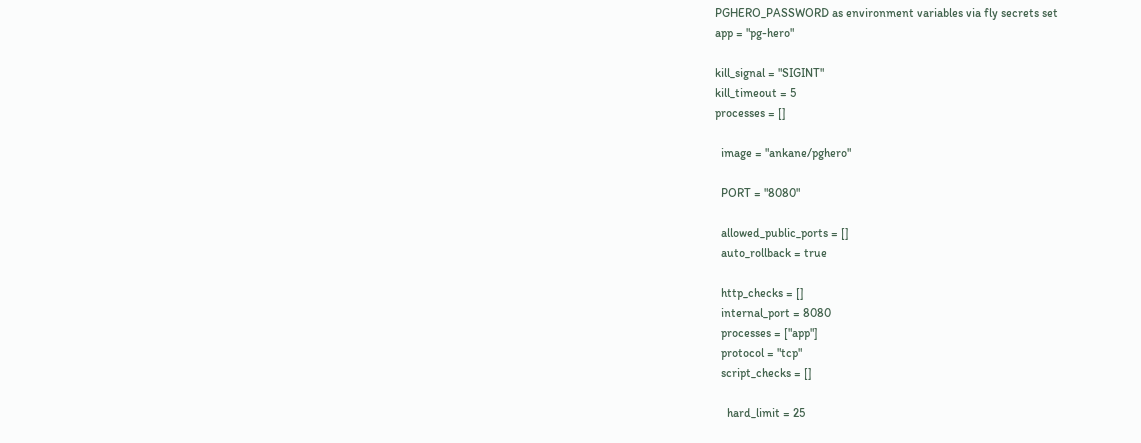PGHERO_PASSWORD as environment variables via fly secrets set
app = "pg-hero"

kill_signal = "SIGINT"
kill_timeout = 5
processes = []

  image = "ankane/pghero"

  PORT = "8080"

  allowed_public_ports = []
  auto_rollback = true

  http_checks = []
  internal_port = 8080
  processes = ["app"]
  protocol = "tcp"
  script_checks = []

    hard_limit = 25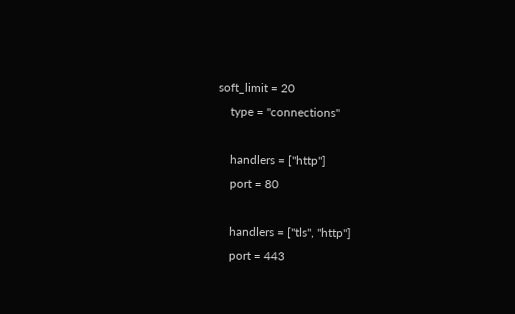soft_limit = 20
    type = "connections"

    handlers = ["http"]
    port = 80

    handlers = ["tls", "http"]
    port = 443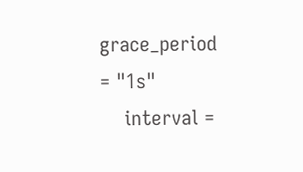grace_period = "1s"
    interval =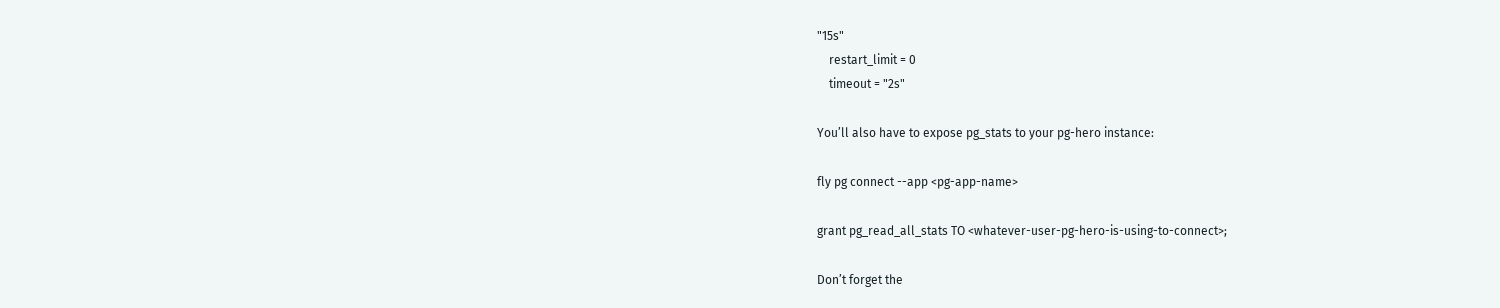"15s"
    restart_limit = 0
    timeout = "2s"

You’ll also have to expose pg_stats to your pg-hero instance:

fly pg connect --app <pg-app-name>

grant pg_read_all_stats TO <whatever-user-pg-hero-is-using-to-connect>;

Don’t forget the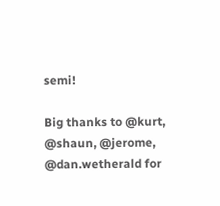semi!

Big thanks to @kurt, @shaun, @jerome, @dan.wetherald for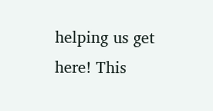helping us get here! This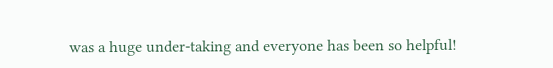was a huge under-taking and everyone has been so helpful!